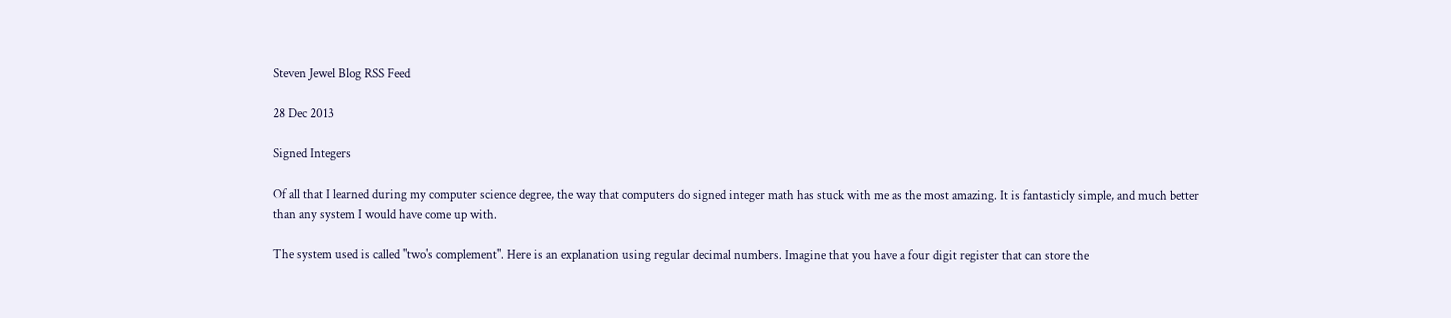Steven Jewel Blog RSS Feed

28 Dec 2013

Signed Integers

Of all that I learned during my computer science degree, the way that computers do signed integer math has stuck with me as the most amazing. It is fantasticly simple, and much better than any system I would have come up with.

The system used is called "two's complement". Here is an explanation using regular decimal numbers. Imagine that you have a four digit register that can store the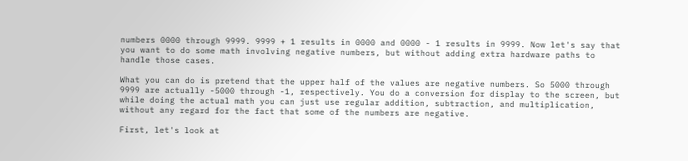numbers 0000 through 9999. 9999 + 1 results in 0000 and 0000 - 1 results in 9999. Now let's say that you want to do some math involving negative numbers, but without adding extra hardware paths to handle those cases.

What you can do is pretend that the upper half of the values are negative numbers. So 5000 through 9999 are actually -5000 through -1, respectively. You do a conversion for display to the screen, but while doing the actual math you can just use regular addition, subtraction, and multiplication, without any regard for the fact that some of the numbers are negative.

First, let's look at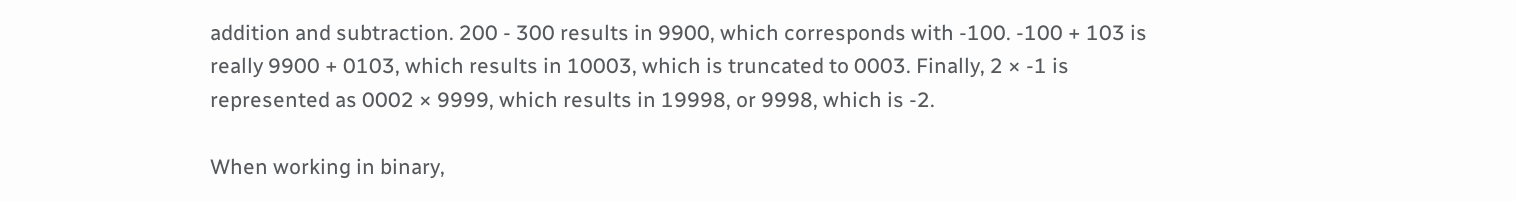addition and subtraction. 200 - 300 results in 9900, which corresponds with -100. -100 + 103 is really 9900 + 0103, which results in 10003, which is truncated to 0003. Finally, 2 × -1 is represented as 0002 × 9999, which results in 19998, or 9998, which is -2.

When working in binary,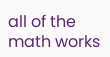all of the math works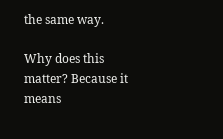the same way.

Why does this matter? Because it means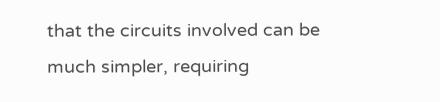that the circuits involved can be much simpler, requiring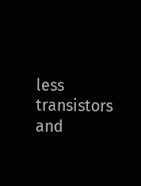less transistors and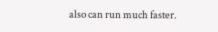also can run much faster.